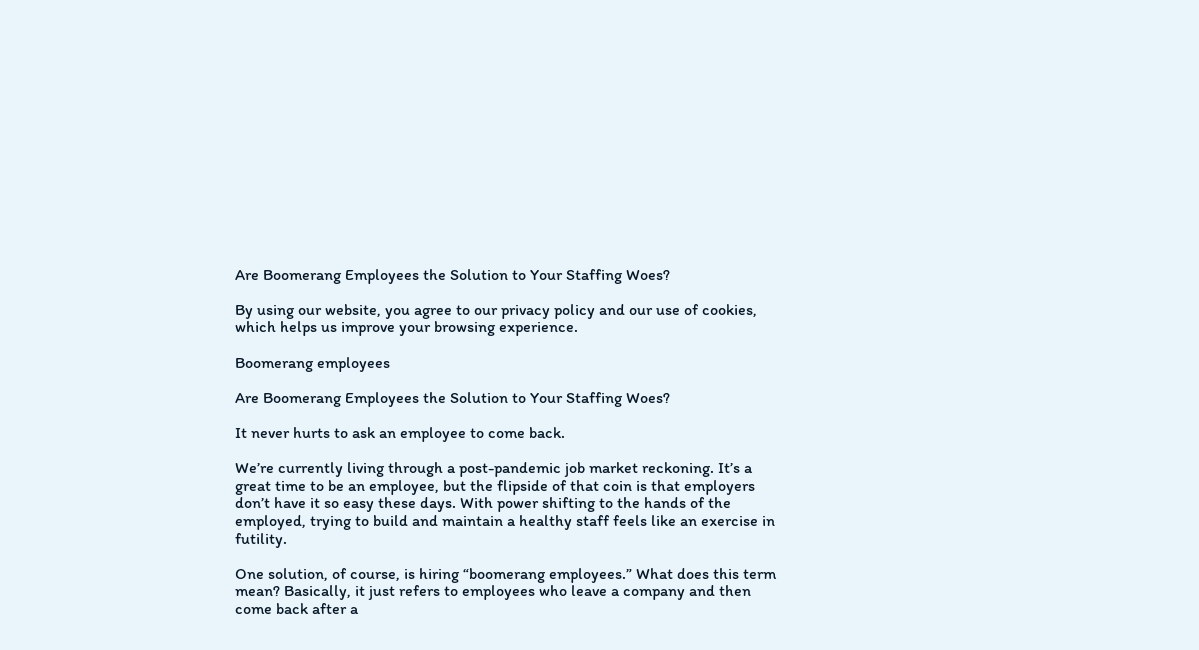Are Boomerang Employees the Solution to Your Staffing Woes?

By using our website, you agree to our privacy policy and our use of cookies, which helps us improve your browsing experience.

Boomerang employees

Are Boomerang Employees the Solution to Your Staffing Woes?

It never hurts to ask an employee to come back.

We’re currently living through a post-pandemic job market reckoning. It’s a great time to be an employee, but the flipside of that coin is that employers don’t have it so easy these days. With power shifting to the hands of the employed, trying to build and maintain a healthy staff feels like an exercise in futility.

One solution, of course, is hiring “boomerang employees.” What does this term mean? Basically, it just refers to employees who leave a company and then come back after a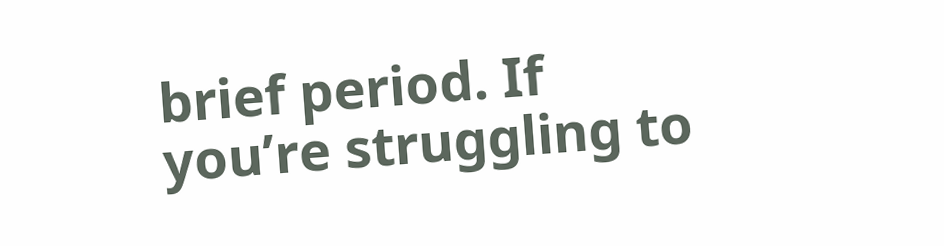brief period. If you’re struggling to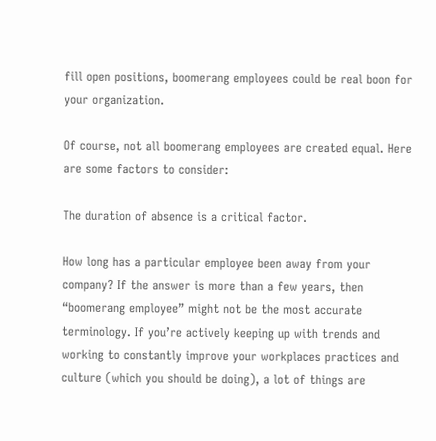fill open positions, boomerang employees could be real boon for your organization.

Of course, not all boomerang employees are created equal. Here are some factors to consider:

The duration of absence is a critical factor.

How long has a particular employee been away from your company? If the answer is more than a few years, then “boomerang employee” might not be the most accurate terminology. If you’re actively keeping up with trends and working to constantly improve your workplaces practices and culture (which you should be doing), a lot of things are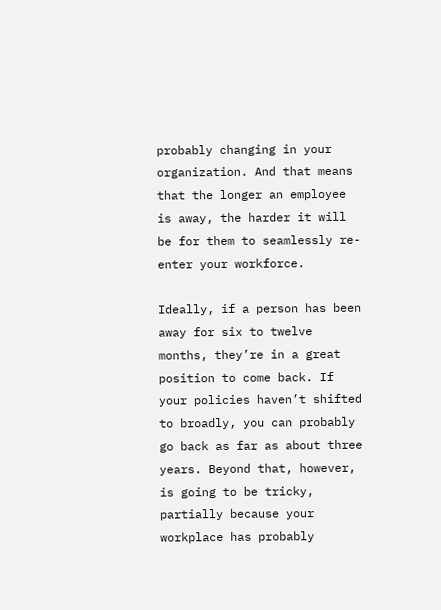probably changing in your organization. And that means that the longer an employee is away, the harder it will be for them to seamlessly re-enter your workforce.

Ideally, if a person has been away for six to twelve months, they’re in a great position to come back. If your policies haven’t shifted to broadly, you can probably go back as far as about three years. Beyond that, however, is going to be tricky, partially because your workplace has probably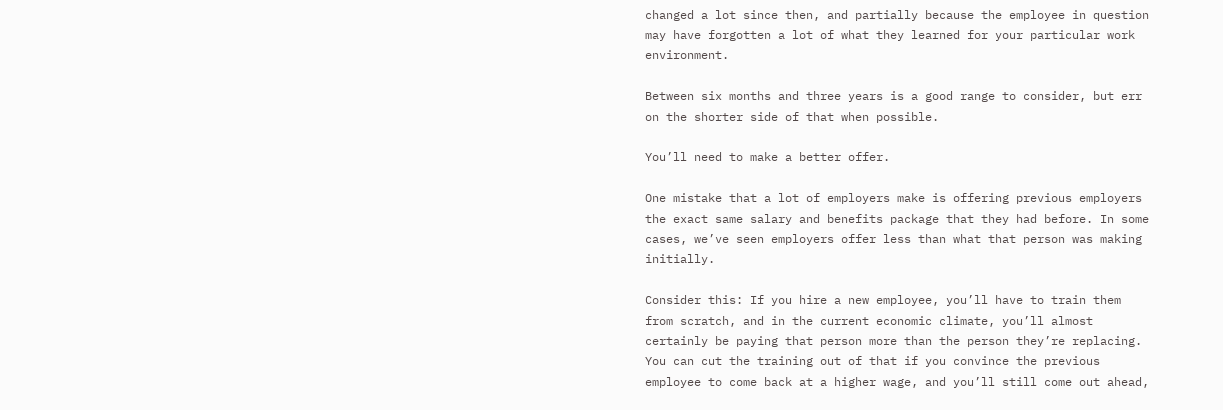changed a lot since then, and partially because the employee in question may have forgotten a lot of what they learned for your particular work environment.

Between six months and three years is a good range to consider, but err on the shorter side of that when possible.

You’ll need to make a better offer.

One mistake that a lot of employers make is offering previous employers the exact same salary and benefits package that they had before. In some cases, we’ve seen employers offer less than what that person was making initially.

Consider this: If you hire a new employee, you’ll have to train them from scratch, and in the current economic climate, you’ll almost certainly be paying that person more than the person they’re replacing. You can cut the training out of that if you convince the previous employee to come back at a higher wage, and you’ll still come out ahead,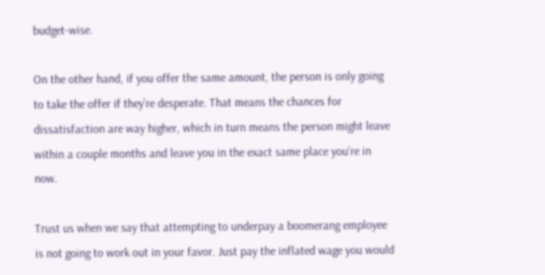budget-wise.

On the other hand, if you offer the same amount, the person is only going to take the offer if they’re desperate. That means the chances for dissatisfaction are way higher, which in turn means the person might leave within a couple months and leave you in the exact same place you’re in now.

Trust us when we say that attempting to underpay a boomerang employee is not going to work out in your favor. Just pay the inflated wage you would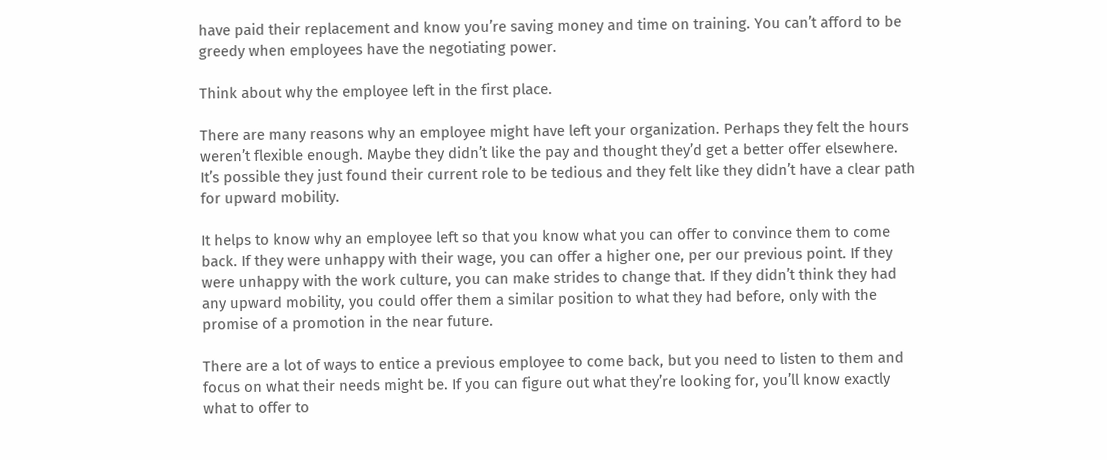have paid their replacement and know you’re saving money and time on training. You can’t afford to be greedy when employees have the negotiating power.

Think about why the employee left in the first place.

There are many reasons why an employee might have left your organization. Perhaps they felt the hours weren’t flexible enough. Maybe they didn’t like the pay and thought they’d get a better offer elsewhere. It’s possible they just found their current role to be tedious and they felt like they didn’t have a clear path for upward mobility.

It helps to know why an employee left so that you know what you can offer to convince them to come back. If they were unhappy with their wage, you can offer a higher one, per our previous point. If they were unhappy with the work culture, you can make strides to change that. If they didn’t think they had any upward mobility, you could offer them a similar position to what they had before, only with the promise of a promotion in the near future.

There are a lot of ways to entice a previous employee to come back, but you need to listen to them and focus on what their needs might be. If you can figure out what they’re looking for, you’ll know exactly what to offer to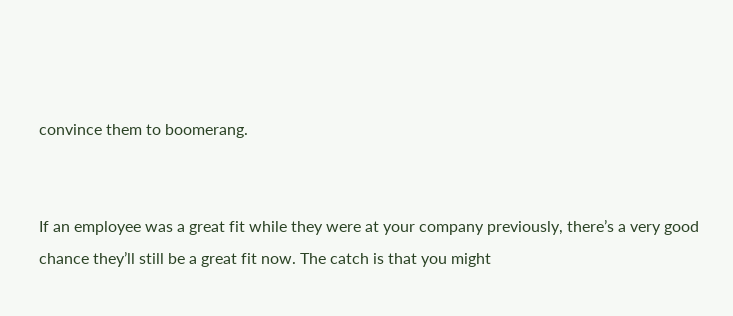convince them to boomerang.


If an employee was a great fit while they were at your company previously, there’s a very good chance they’ll still be a great fit now. The catch is that you might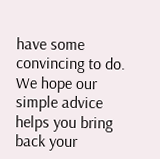have some convincing to do. We hope our simple advice helps you bring back your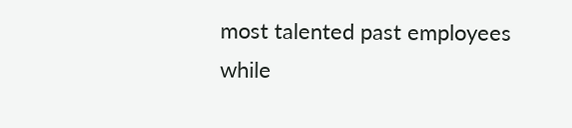most talented past employees while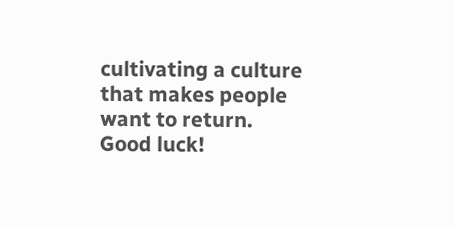cultivating a culture that makes people want to return. Good luck!